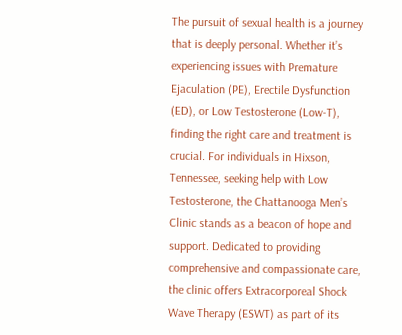The pursuit of sexual health is a journey that is deeply personal. Whether it’s experiencing issues with Premature Ejaculation (PE), Erectile Dysfunction (ED), or Low Testosterone (Low-T), finding the right care and treatment is crucial. For individuals in Hixson, Tennessee, seeking help with Low Testosterone, the Chattanooga Men’s Clinic stands as a beacon of hope and support. Dedicated to providing comprehensive and compassionate care, the clinic offers Extracorporeal Shock Wave Therapy (ESWT) as part of its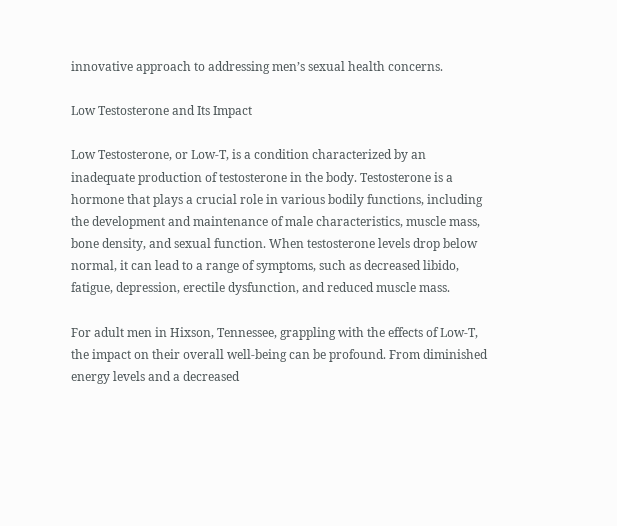innovative approach to addressing men’s sexual health concerns.

Low Testosterone and Its Impact

Low Testosterone, or Low-T, is a condition characterized by an inadequate production of testosterone in the body. Testosterone is a hormone that plays a crucial role in various bodily functions, including the development and maintenance of male characteristics, muscle mass, bone density, and sexual function. When testosterone levels drop below normal, it can lead to a range of symptoms, such as decreased libido, fatigue, depression, erectile dysfunction, and reduced muscle mass.

For adult men in Hixson, Tennessee, grappling with the effects of Low-T, the impact on their overall well-being can be profound. From diminished energy levels and a decreased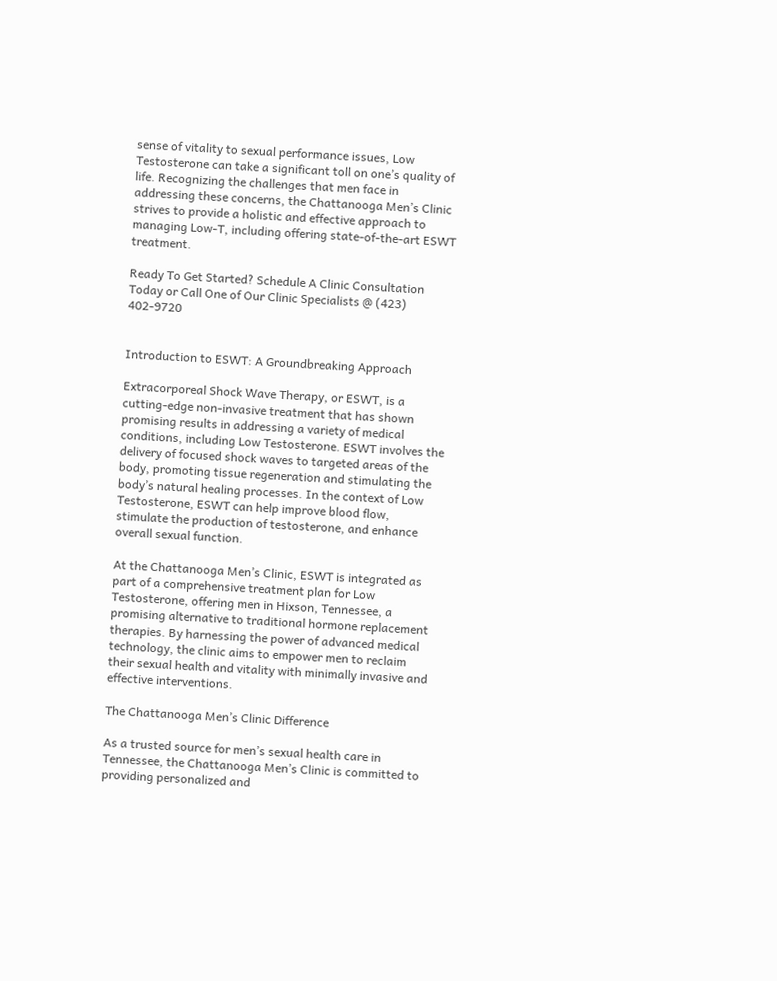sense of vitality to sexual performance issues, Low Testosterone can take a significant toll on one’s quality of life. Recognizing the challenges that men face in addressing these concerns, the Chattanooga Men’s Clinic strives to provide a holistic and effective approach to managing Low-T, including offering state-of-the-art ESWT treatment.

Ready To Get Started? Schedule A Clinic Consultation Today or Call One of Our Clinic Specialists @ (423) 402-9720


Introduction to ESWT: A Groundbreaking Approach

Extracorporeal Shock Wave Therapy, or ESWT, is a cutting-edge non-invasive treatment that has shown promising results in addressing a variety of medical conditions, including Low Testosterone. ESWT involves the delivery of focused shock waves to targeted areas of the body, promoting tissue regeneration and stimulating the body’s natural healing processes. In the context of Low Testosterone, ESWT can help improve blood flow, stimulate the production of testosterone, and enhance overall sexual function.

At the Chattanooga Men’s Clinic, ESWT is integrated as part of a comprehensive treatment plan for Low Testosterone, offering men in Hixson, Tennessee, a promising alternative to traditional hormone replacement therapies. By harnessing the power of advanced medical technology, the clinic aims to empower men to reclaim their sexual health and vitality with minimally invasive and effective interventions.

The Chattanooga Men’s Clinic Difference

As a trusted source for men’s sexual health care in Tennessee, the Chattanooga Men’s Clinic is committed to providing personalized and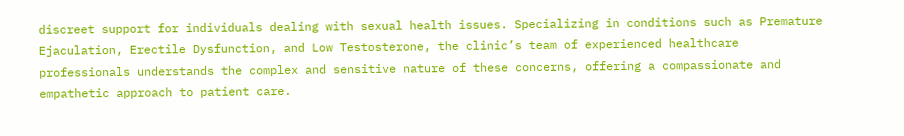discreet support for individuals dealing with sexual health issues. Specializing in conditions such as Premature Ejaculation, Erectile Dysfunction, and Low Testosterone, the clinic’s team of experienced healthcare professionals understands the complex and sensitive nature of these concerns, offering a compassionate and empathetic approach to patient care.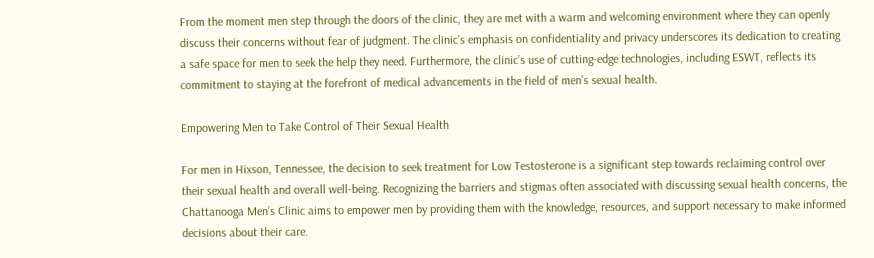From the moment men step through the doors of the clinic, they are met with a warm and welcoming environment where they can openly discuss their concerns without fear of judgment. The clinic’s emphasis on confidentiality and privacy underscores its dedication to creating a safe space for men to seek the help they need. Furthermore, the clinic’s use of cutting-edge technologies, including ESWT, reflects its commitment to staying at the forefront of medical advancements in the field of men’s sexual health.

Empowering Men to Take Control of Their Sexual Health

For men in Hixson, Tennessee, the decision to seek treatment for Low Testosterone is a significant step towards reclaiming control over their sexual health and overall well-being. Recognizing the barriers and stigmas often associated with discussing sexual health concerns, the Chattanooga Men’s Clinic aims to empower men by providing them with the knowledge, resources, and support necessary to make informed decisions about their care.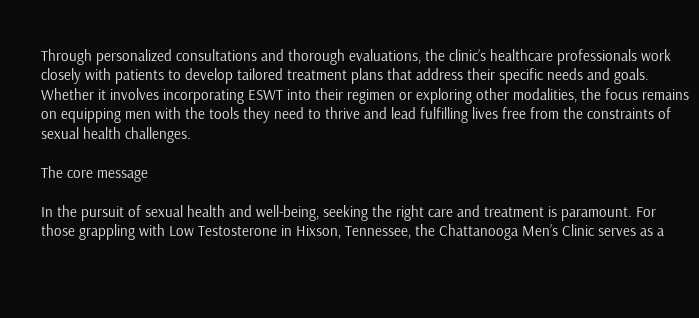Through personalized consultations and thorough evaluations, the clinic’s healthcare professionals work closely with patients to develop tailored treatment plans that address their specific needs and goals. Whether it involves incorporating ESWT into their regimen or exploring other modalities, the focus remains on equipping men with the tools they need to thrive and lead fulfilling lives free from the constraints of sexual health challenges.

The core message

In the pursuit of sexual health and well-being, seeking the right care and treatment is paramount. For those grappling with Low Testosterone in Hixson, Tennessee, the Chattanooga Men’s Clinic serves as a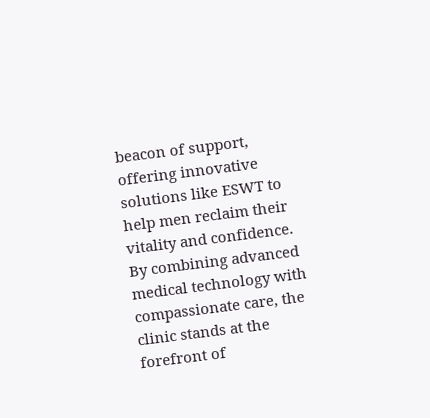beacon of support, offering innovative solutions like ESWT to help men reclaim their vitality and confidence. By combining advanced medical technology with compassionate care, the clinic stands at the forefront of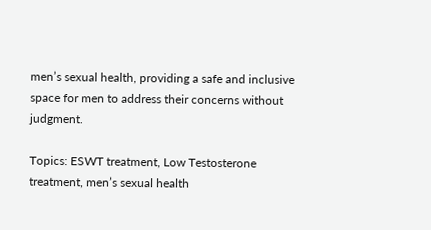men’s sexual health, providing a safe and inclusive space for men to address their concerns without judgment.

Topics: ESWT treatment, Low Testosterone treatment, men’s sexual health